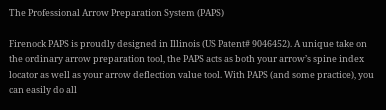The Professional Arrow Preparation System (PAPS)

Firenock PAPS is proudly designed in Illinois (US Patent# 9046452). A unique take on the ordinary arrow preparation tool, the PAPS acts as both your arrow’s spine index locator as well as your arrow deflection value tool. With PAPS (and some practice), you can easily do all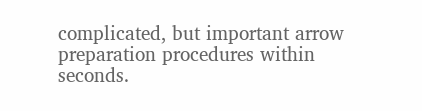complicated, but important arrow preparation procedures within seconds.